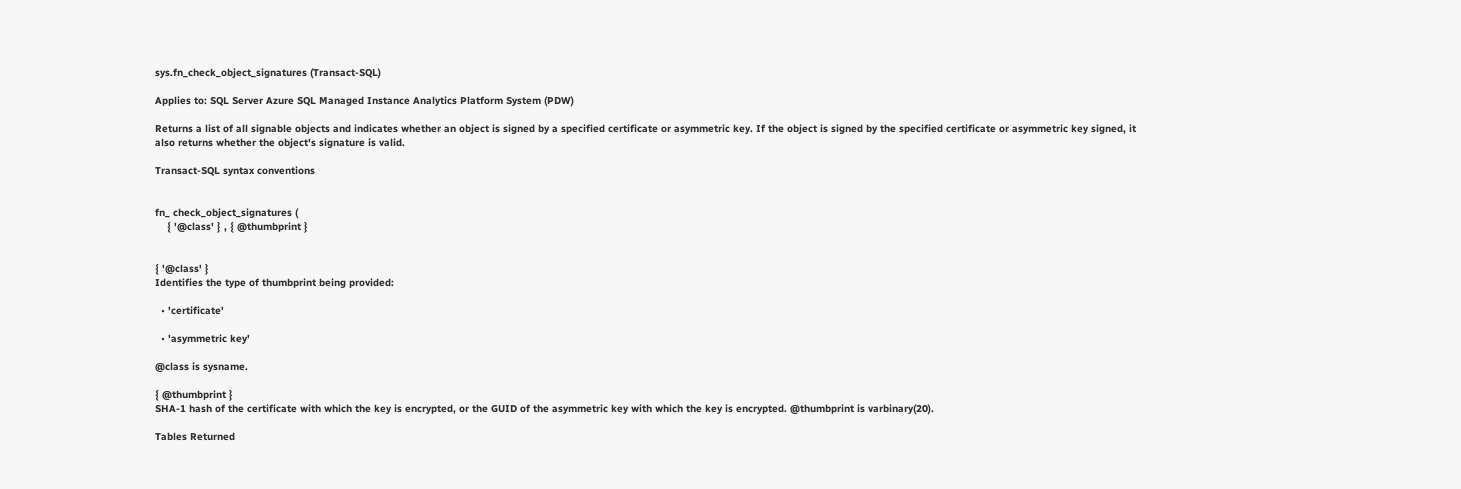sys.fn_check_object_signatures (Transact-SQL)

Applies to: SQL Server Azure SQL Managed Instance Analytics Platform System (PDW)

Returns a list of all signable objects and indicates whether an object is signed by a specified certificate or asymmetric key. If the object is signed by the specified certificate or asymmetric key signed, it also returns whether the object's signature is valid.

Transact-SQL syntax conventions


fn_ check_object_signatures (
    { '@class' } , { @thumbprint }


{ '@class' }
Identifies the type of thumbprint being provided:

  • 'certificate'

  • 'asymmetric key'

@class is sysname.

{ @thumbprint }
SHA-1 hash of the certificate with which the key is encrypted, or the GUID of the asymmetric key with which the key is encrypted. @thumbprint is varbinary(20).

Tables Returned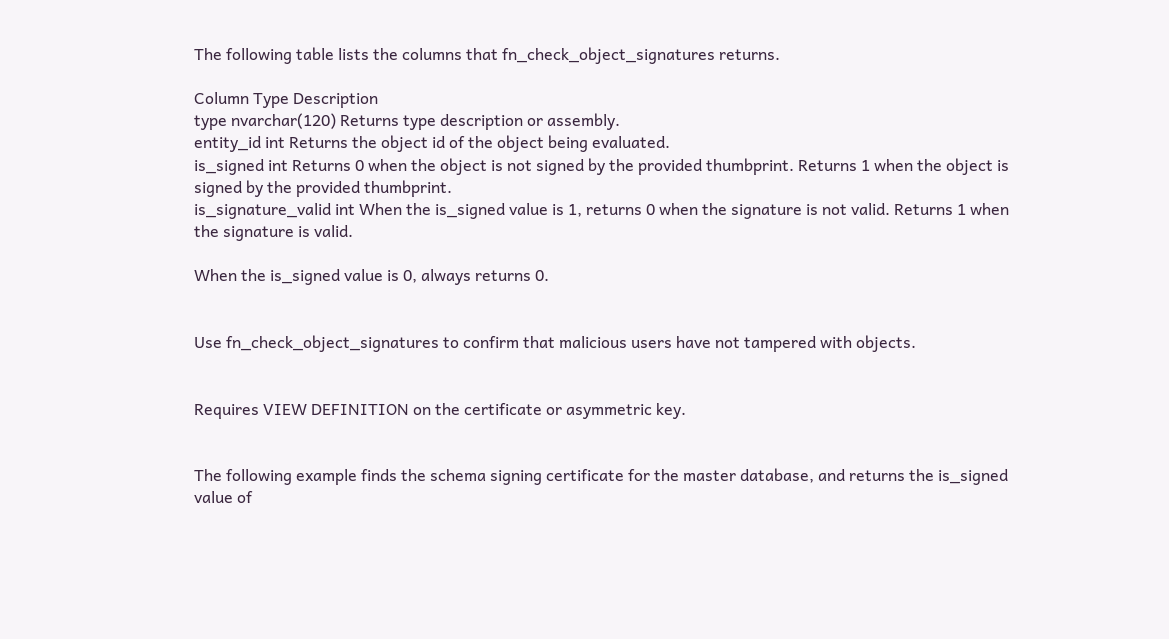The following table lists the columns that fn_check_object_signatures returns.

Column Type Description
type nvarchar(120) Returns type description or assembly.
entity_id int Returns the object id of the object being evaluated.
is_signed int Returns 0 when the object is not signed by the provided thumbprint. Returns 1 when the object is signed by the provided thumbprint.
is_signature_valid int When the is_signed value is 1, returns 0 when the signature is not valid. Returns 1 when the signature is valid.

When the is_signed value is 0, always returns 0.


Use fn_check_object_signatures to confirm that malicious users have not tampered with objects.


Requires VIEW DEFINITION on the certificate or asymmetric key.


The following example finds the schema signing certificate for the master database, and returns the is_signed value of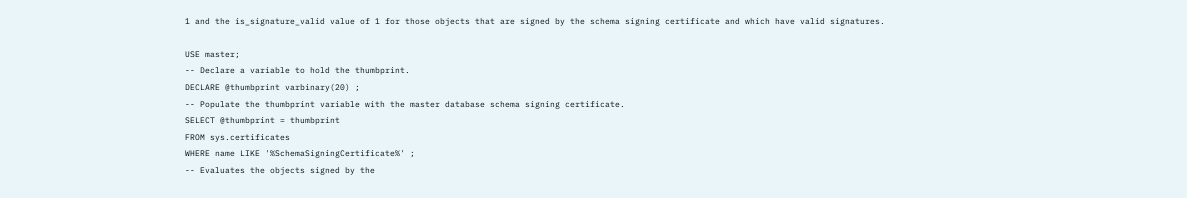1 and the is_signature_valid value of 1 for those objects that are signed by the schema signing certificate and which have valid signatures.

USE master;
-- Declare a variable to hold the thumbprint.
DECLARE @thumbprint varbinary(20) ;
-- Populate the thumbprint variable with the master database schema signing certificate.
SELECT @thumbprint = thumbprint
FROM sys.certificates
WHERE name LIKE '%SchemaSigningCertificate%' ;
-- Evaluates the objects signed by the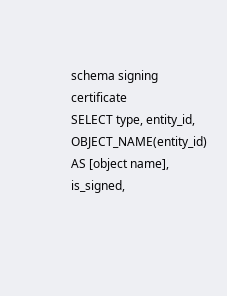schema signing certificate
SELECT type, entity_id, OBJECT_NAME(entity_id) AS [object name], is_signed,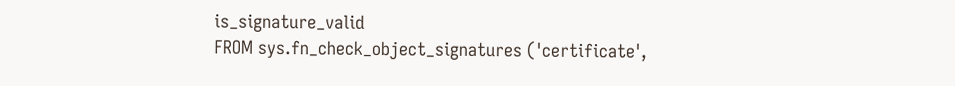is_signature_valid
FROM sys.fn_check_object_signatures ('certificate',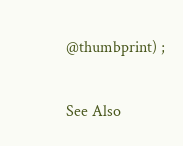@thumbprint) ;

See Also